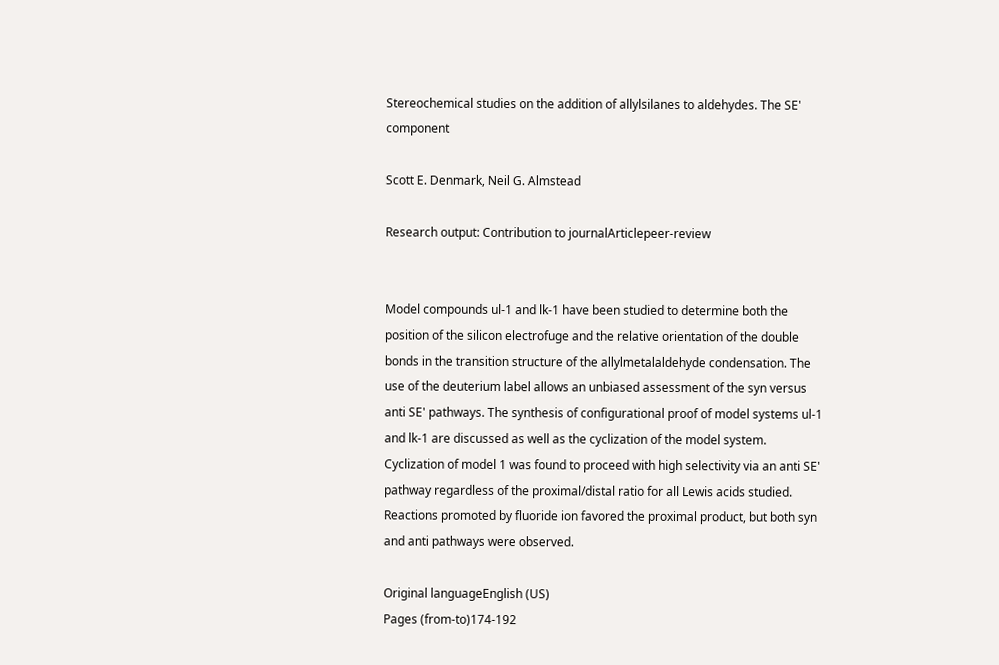Stereochemical studies on the addition of allylsilanes to aldehydes. The SE' component

Scott E. Denmark, Neil G. Almstead

Research output: Contribution to journalArticlepeer-review


Model compounds ul-1 and lk-1 have been studied to determine both the position of the silicon electrofuge and the relative orientation of the double bonds in the transition structure of the allylmetalaldehyde condensation. The use of the deuterium label allows an unbiased assessment of the syn versus anti SE' pathways. The synthesis of configurational proof of model systems ul-1 and lk-1 are discussed as well as the cyclization of the model system. Cyclization of model 1 was found to proceed with high selectivity via an anti SE' pathway regardless of the proximal/distal ratio for all Lewis acids studied. Reactions promoted by fluoride ion favored the proximal product, but both syn and anti pathways were observed.

Original languageEnglish (US)
Pages (from-to)174-192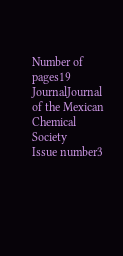Number of pages19
JournalJournal of the Mexican Chemical Society
Issue number3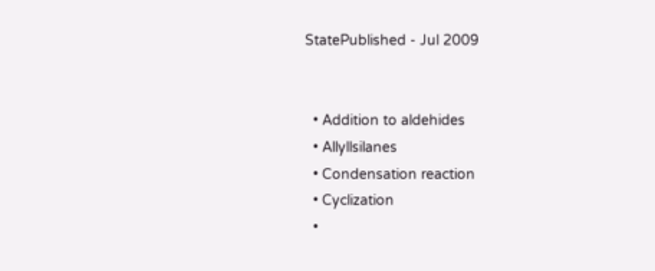StatePublished - Jul 2009


  • Addition to aldehides
  • Allyllsilanes
  • Condensation reaction
  • Cyclization
  •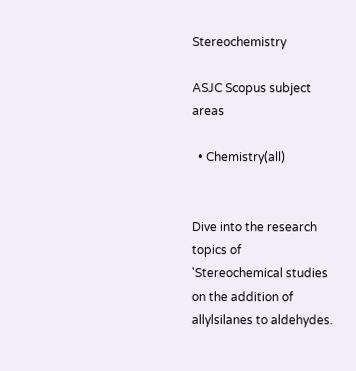Stereochemistry

ASJC Scopus subject areas

  • Chemistry(all)


Dive into the research topics of 'Stereochemical studies on the addition of allylsilanes to aldehydes.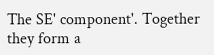The SE' component'. Together they form a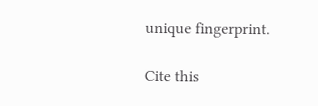unique fingerprint.

Cite this